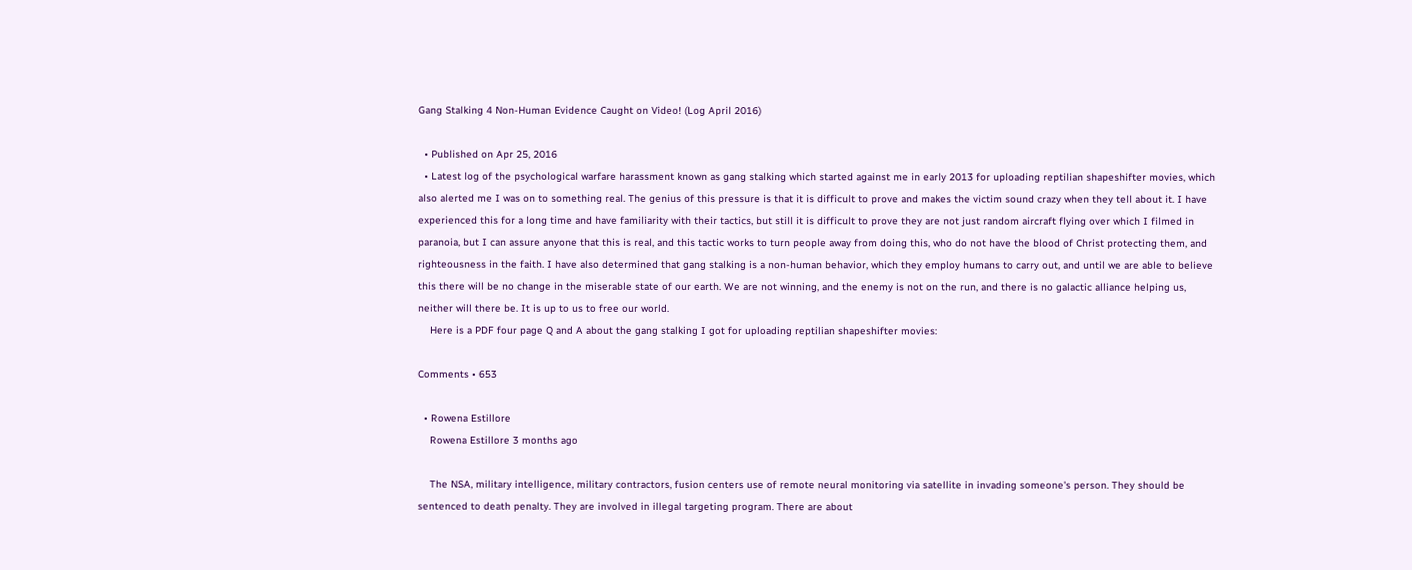Gang Stalking 4 Non-Human Evidence Caught on Video! (Log April 2016)

  • Published on Apr 25, 2016
  • Latest log of the psychological warfare harassment known as gang stalking which started against me in early 2013 for uploading reptilian shapeshifter movies, which also alerted me I was on to something real. The genius of this pressure is that it is difficult to prove and makes the victim sound crazy when they tell about it. I have experienced this for a long time and have familiarity with their tactics, but still it is difficult to prove they are not just random aircraft flying over which I filmed in paranoia, but I can assure anyone that this is real, and this tactic works to turn people away from doing this, who do not have the blood of Christ protecting them, and righteousness in the faith. I have also determined that gang stalking is a non-human behavior, which they employ humans to carry out, and until we are able to believe this there will be no change in the miserable state of our earth. We are not winning, and the enemy is not on the run, and there is no galactic alliance helping us, neither will there be. It is up to us to free our world.
    Here is a PDF four page Q and A about the gang stalking I got for uploading reptilian shapeshifter movies:

Comments • 653

  • Rowena Estillore
    Rowena Estillore 3 months ago

    The NSA, military intelligence, military contractors, fusion centers use of remote neural monitoring via satellite in invading someone's person. They should be sentenced to death penalty. They are involved in illegal targeting program. There are about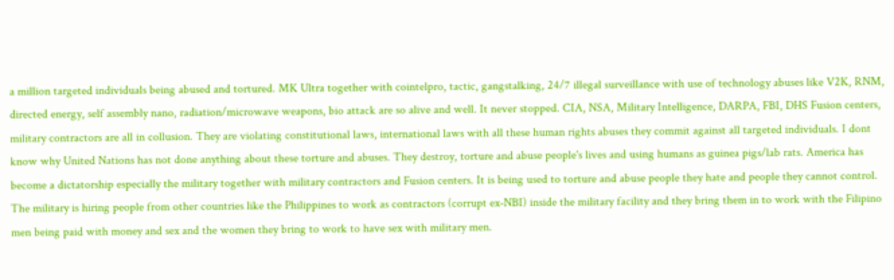a million targeted individuals being abused and tortured. MK Ultra together with cointelpro, tactic, gangstalking, 24/7 illegal surveillance with use of technology abuses like V2K, RNM, directed energy, self assembly nano, radiation/microwave weapons, bio attack are so alive and well. It never stopped. CIA, NSA, Military Intelligence, DARPA, FBI, DHS Fusion centers, military contractors are all in collusion. They are violating constitutional laws, international laws with all these human rights abuses they commit against all targeted individuals. I dont know why United Nations has not done anything about these torture and abuses. They destroy, torture and abuse people's lives and using humans as guinea pigs/lab rats. America has become a dictatorship especially the military together with military contractors and Fusion centers. It is being used to torture and abuse people they hate and people they cannot control. The military is hiring people from other countries like the Philippines to work as contractors (corrupt ex-NBI) inside the military facility and they bring them in to work with the Filipino men being paid with money and sex and the women they bring to work to have sex with military men.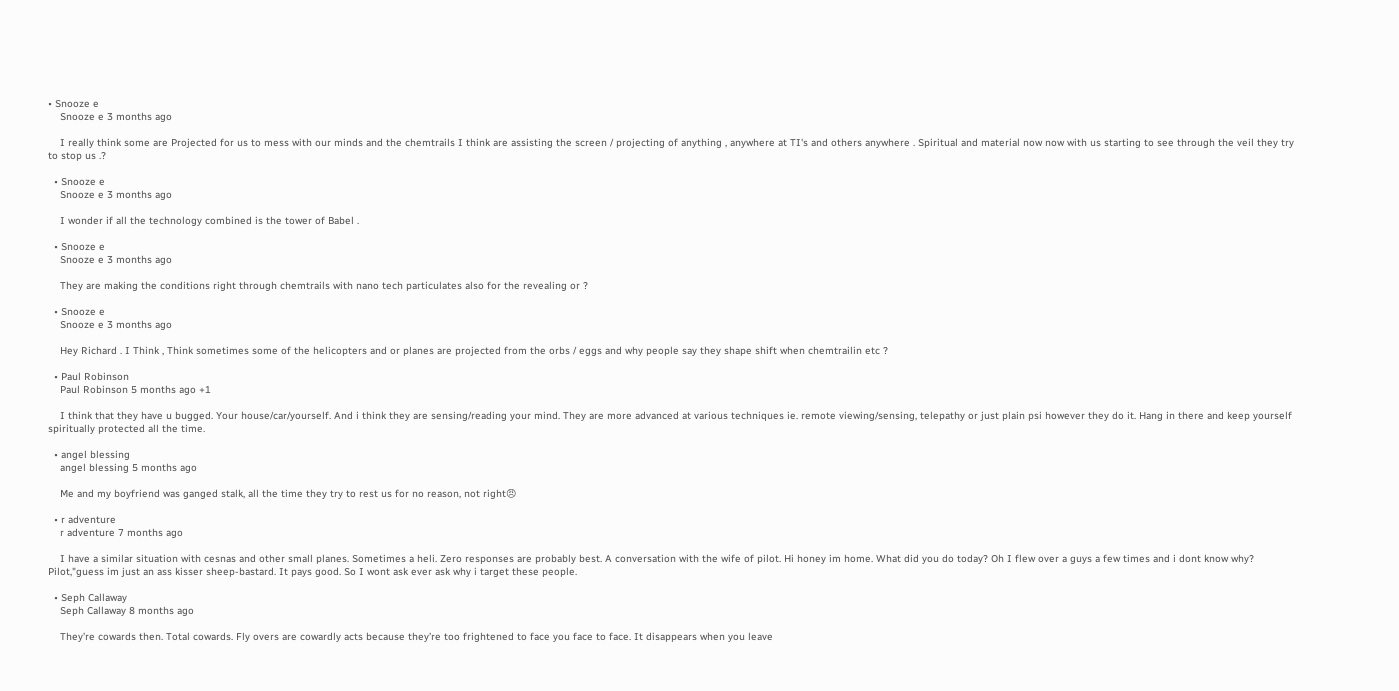• Snooze e
    Snooze e 3 months ago

    I really think some are Projected for us to mess with our minds and the chemtrails I think are assisting the screen / projecting of anything , anywhere at TI's and others anywhere . Spiritual and material now now with us starting to see through the veil they try to stop us .?

  • Snooze e
    Snooze e 3 months ago

    I wonder if all the technology combined is the tower of Babel .

  • Snooze e
    Snooze e 3 months ago

    They are making the conditions right through chemtrails with nano tech particulates also for the revealing or ?

  • Snooze e
    Snooze e 3 months ago

    Hey Richard . I Think , Think sometimes some of the helicopters and or planes are projected from the orbs / eggs and why people say they shape shift when chemtrailin etc ?

  • Paul Robinson
    Paul Robinson 5 months ago +1

    I think that they have u bugged. Your house/car/yourself. And i think they are sensing/reading your mind. They are more advanced at various techniques ie. remote viewing/sensing, telepathy or just plain psi however they do it. Hang in there and keep yourself spiritually protected all the time.

  • angel blessing
    angel blessing 5 months ago

    Me and my boyfriend was ganged stalk, all the time they try to rest us for no reason, not right😠

  • r adventure
    r adventure 7 months ago

    I have a similar situation with cesnas and other small planes. Sometimes a heli. Zero responses are probably best. A conversation with the wife of pilot. Hi honey im home. What did you do today? Oh I flew over a guys a few times and i dont know why? Pilot,"guess im just an ass kisser sheep-bastard. It pays good. So I wont ask ever ask why i target these people.

  • Seph Callaway
    Seph Callaway 8 months ago

    They’re cowards then. Total cowards. Fly overs are cowardly acts because they’re too frightened to face you face to face. It disappears when you leave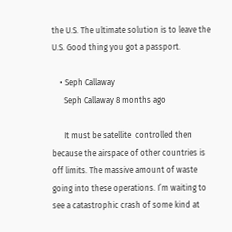the U.S. The ultimate solution is to leave the U.S. Good thing you got a passport.

    • Seph Callaway
      Seph Callaway 8 months ago

      It must be satellite  controlled then because the airspace of other countries is off limits. The massive amount of waste going into these operations. I’m waiting to see a catastrophic crash of some kind at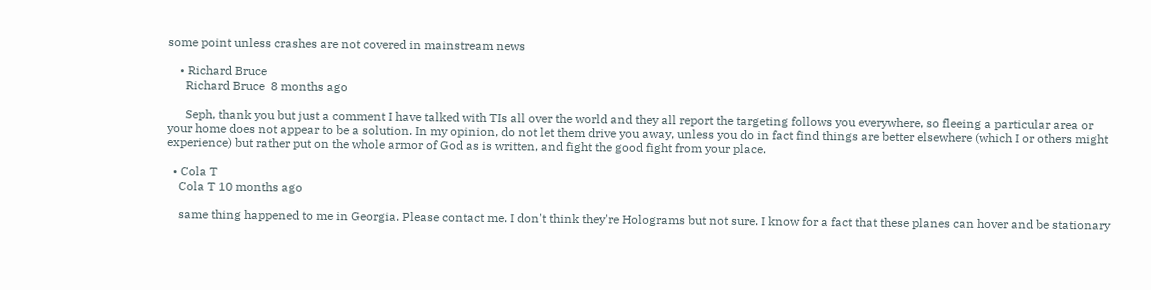some point unless crashes are not covered in mainstream news

    • Richard Bruce
      Richard Bruce  8 months ago

      Seph, thank you but just a comment I have talked with TIs all over the world and they all report the targeting follows you everywhere, so fleeing a particular area or your home does not appear to be a solution. In my opinion, do not let them drive you away, unless you do in fact find things are better elsewhere (which I or others might experience) but rather put on the whole armor of God as is written, and fight the good fight from your place.

  • Cola T
    Cola T 10 months ago

    same thing happened to me in Georgia. Please contact me. I don't think they're Holograms but not sure. I know for a fact that these planes can hover and be stationary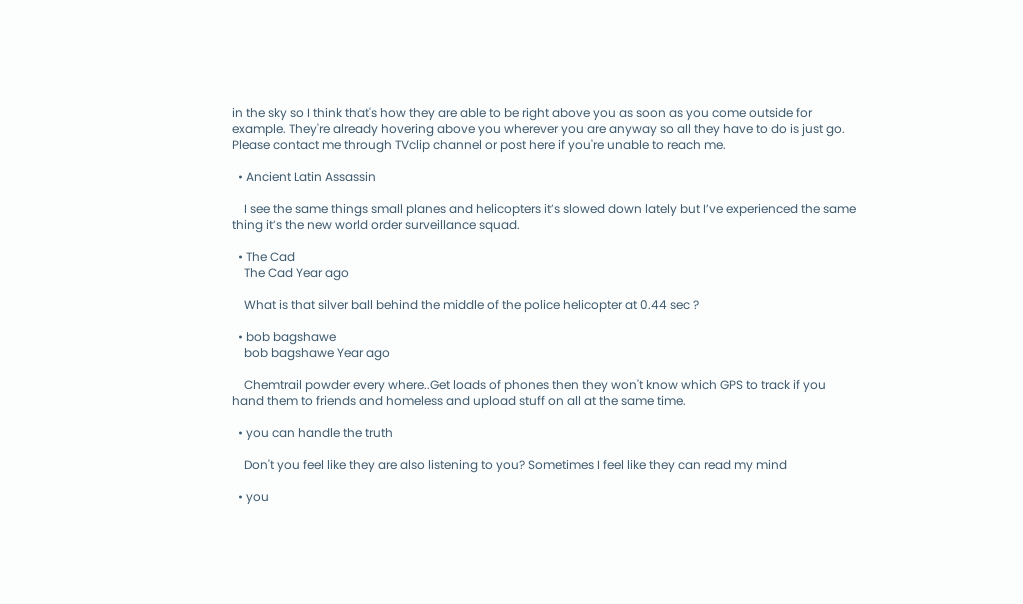in the sky so I think that's how they are able to be right above you as soon as you come outside for example. They're already hovering above you wherever you are anyway so all they have to do is just go. Please contact me through TVclip channel or post here if you're unable to reach me.

  • Ancient Latin Assassin

    I see the same things small planes and helicopters it’s slowed down lately but I’ve experienced the same thing it’s the new world order surveillance squad.

  • The Cad
    The Cad Year ago

    What is that silver ball behind the middle of the police helicopter at 0.44 sec ?

  • bob bagshawe
    bob bagshawe Year ago

    Chemtrail powder every where..Get loads of phones then they won't know which GPS to track if you hand them to friends and homeless and upload stuff on all at the same time.

  • you can handle the truth

    Don't you feel like they are also listening to you? Sometimes I feel like they can read my mind

  • you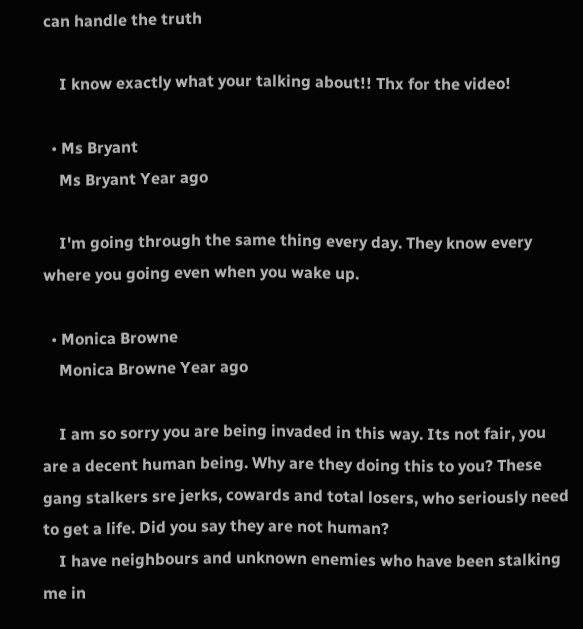can handle the truth

    I know exactly what your talking about!! Thx for the video!

  • Ms Bryant
    Ms Bryant Year ago

    I'm going through the same thing every day. They know every where you going even when you wake up.

  • Monica Browne
    Monica Browne Year ago

    I am so sorry you are being invaded in this way. Its not fair, you are a decent human being. Why are they doing this to you? These gang stalkers sre jerks, cowards and total losers, who seriously need to get a life. Did you say they are not human?
    I have neighbours and unknown enemies who have been stalking me in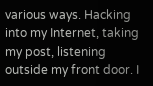various ways. Hacking into my Internet, taking my post, listening outside my front door. I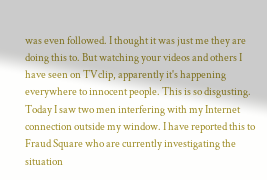was even followed. I thought it was just me they are doing this to. But watching your videos and others I have seen on TVclip, apparently it's happening everywhere to innocent people. This is so disgusting. Today I saw two men interfering with my Internet connection outside my window. I have reported this to Fraud Square who are currently investigating the situation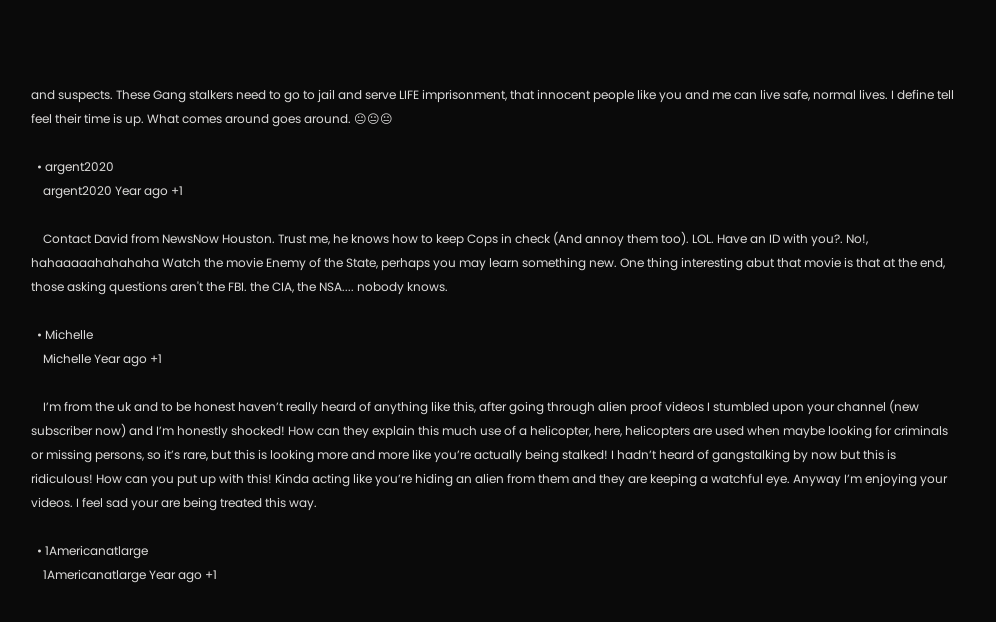and suspects. These Gang stalkers need to go to jail and serve LIFE imprisonment, that innocent people like you and me can live safe, normal lives. I define tell feel their time is up. What comes around goes around. 😐😐😐

  • argent2020
    argent2020 Year ago +1

    Contact David from NewsNow Houston. Trust me, he knows how to keep Cops in check (And annoy them too). LOL. Have an ID with you?. No!, hahaaaaahahahaha Watch the movie Enemy of the State, perhaps you may learn something new. One thing interesting abut that movie is that at the end, those asking questions aren't the FBI. the CIA, the NSA.... nobody knows.

  • Michelle
    Michelle Year ago +1

    I’m from the uk and to be honest haven’t really heard of anything like this, after going through alien proof videos I stumbled upon your channel (new subscriber now) and I’m honestly shocked! How can they explain this much use of a helicopter, here, helicopters are used when maybe looking for criminals or missing persons, so it’s rare, but this is looking more and more like you’re actually being stalked! I hadn’t heard of gangstalking by now but this is ridiculous! How can you put up with this! Kinda acting like you’re hiding an alien from them and they are keeping a watchful eye. Anyway I’m enjoying your videos. I feel sad your are being treated this way.

  • 1Americanatlarge
    1Americanatlarge Year ago +1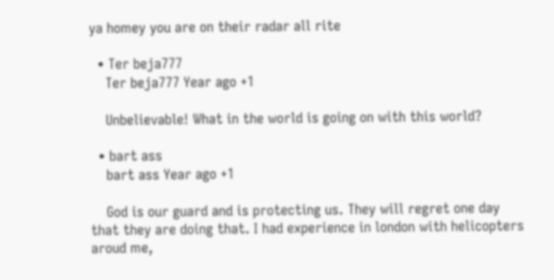ya homey you are on their radar all rite

  • Ter beja777
    Ter beja777 Year ago +1

    Unbelievable! What in the world is going on with this world?

  • bart ass
    bart ass Year ago +1

    God is our guard and is protecting us. They will regret one day that they are doing that. I had experience in london with helicopters aroud me,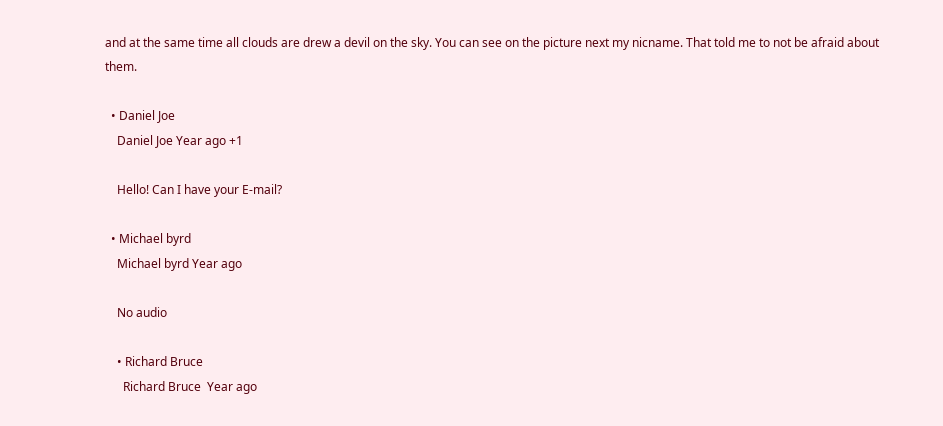and at the same time all clouds are drew a devil on the sky. You can see on the picture next my nicname. That told me to not be afraid about them.

  • Daniel Joe
    Daniel Joe Year ago +1

    Hello! Can I have your E-mail?

  • Michael byrd
    Michael byrd Year ago

    No audio

    • Richard Bruce
      Richard Bruce  Year ago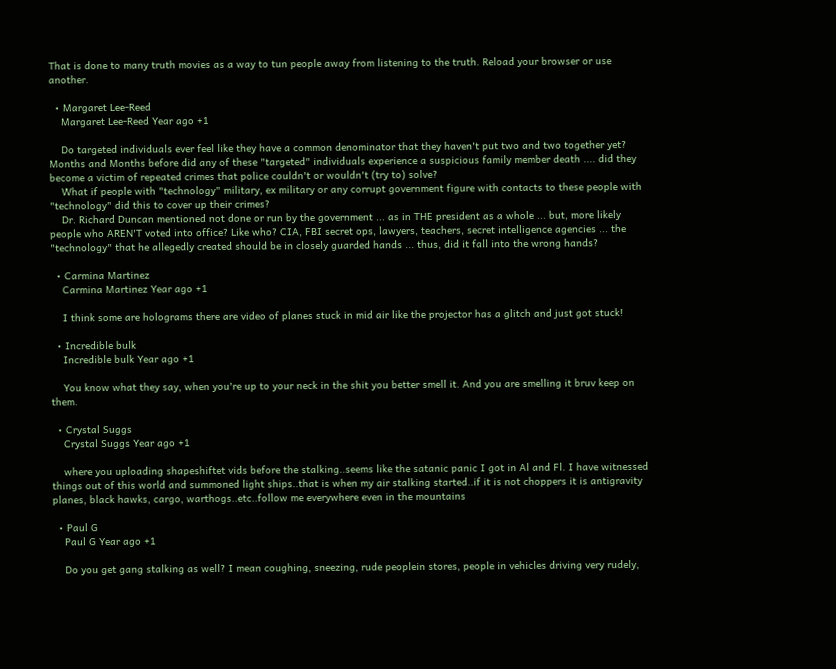That is done to many truth movies as a way to tun people away from listening to the truth. Reload your browser or use another.

  • Margaret Lee-Reed
    Margaret Lee-Reed Year ago +1

    Do targeted individuals ever feel like they have a common denominator that they haven't put two and two together yet? Months and Months before did any of these "targeted" individuals experience a suspicious family member death .... did they become a victim of repeated crimes that police couldn't or wouldn't (try to) solve?
    What if people with "technology" military, ex military or any corrupt government figure with contacts to these people with "technology" did this to cover up their crimes?
    Dr. Richard Duncan mentioned not done or run by the government ... as in THE president as a whole ... but, more likely people who AREN'T voted into office? Like who? CIA, FBI secret ops, lawyers, teachers, secret intelligence agencies ... the "technology" that he allegedly created should be in closely guarded hands ... thus, did it fall into the wrong hands?

  • Carmina Martinez
    Carmina Martinez Year ago +1

    I think some are holograms there are video of planes stuck in mid air like the projector has a glitch and just got stuck!

  • Incredible bulk
    Incredible bulk Year ago +1

    You know what they say, when you're up to your neck in the shit you better smell it. And you are smelling it bruv keep on them.

  • Crystal Suggs
    Crystal Suggs Year ago +1

    where you uploading shapeshiftet vids before the stalking..seems like the satanic panic I got in Al and Fl. I have witnessed things out of this world and summoned light ships..that is when my air stalking started..if it is not choppers it is antigravity planes, black hawks, cargo, warthogs..etc..follow me everywhere even in the mountains

  • Paul G
    Paul G Year ago +1

    Do you get gang stalking as well? I mean coughing, sneezing, rude peoplein stores, people in vehicles driving very rudely,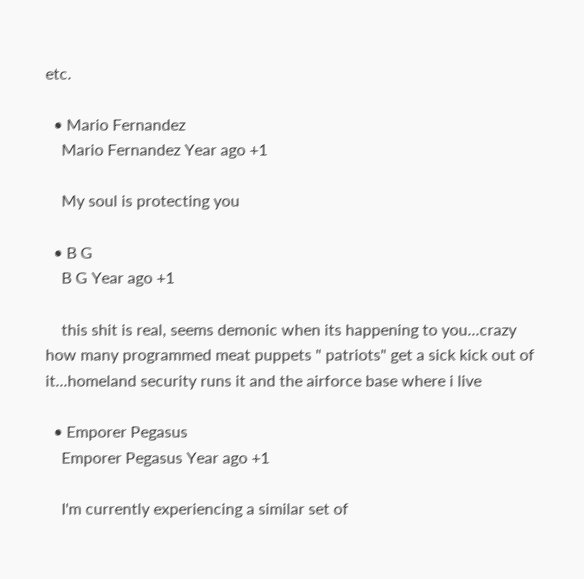etc.

  • Mario Fernandez
    Mario Fernandez Year ago +1

    My soul is protecting you

  • B G
    B G Year ago +1

    this shit is real, seems demonic when its happening to you...crazy how many programmed meat puppets " patriots" get a sick kick out of it...homeland security runs it and the airforce base where i live

  • Emporer Pegasus
    Emporer Pegasus Year ago +1

    I'm currently experiencing a similar set of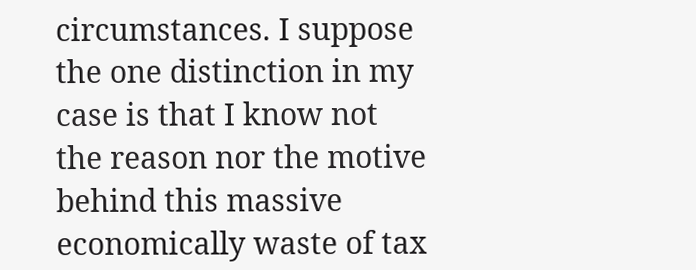circumstances. I suppose the one distinction in my case is that I know not the reason nor the motive behind this massive economically waste of tax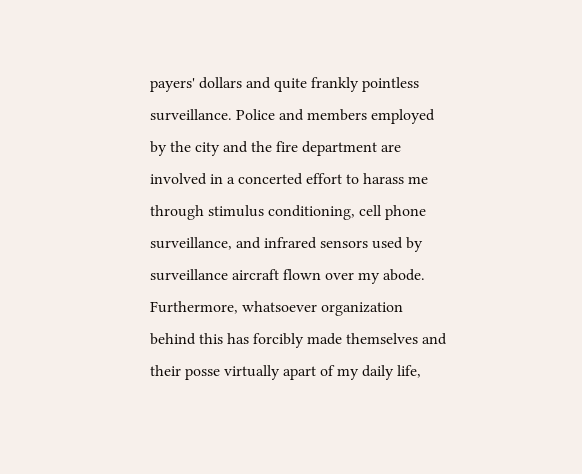payers' dollars and quite frankly pointless surveillance. Police and members employed by the city and the fire department are involved in a concerted effort to harass me through stimulus conditioning, cell phone surveillance, and infrared sensors used by surveillance aircraft flown over my abode. Furthermore, whatsoever organization behind this has forcibly made themselves and their posse virtually apart of my daily life,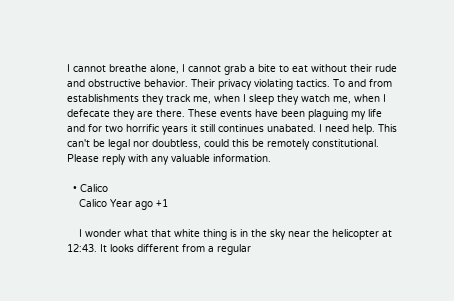I cannot breathe alone, I cannot grab a bite to eat without their rude and obstructive behavior. Their privacy violating tactics. To and from establishments they track me, when I sleep they watch me, when I defecate they are there. These events have been plaguing my life and for two horrific years it still continues unabated. I need help. This can't be legal nor doubtless, could this be remotely constitutional. Please reply with any valuable information.

  • Calico
    Calico Year ago +1

    I wonder what that white thing is in the sky near the helicopter at 12:43. It looks different from a regular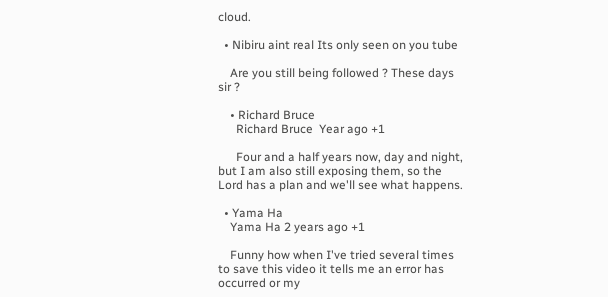cloud.

  • Nibiru aint real Its only seen on you tube

    Are you still being followed ? These days sir ?

    • Richard Bruce
      Richard Bruce  Year ago +1

      Four and a half years now, day and night, but I am also still exposing them, so the Lord has a plan and we'll see what happens.

  • Yama Ha
    Yama Ha 2 years ago +1

    Funny how when I've tried several times to save this video it tells me an error has occurred or my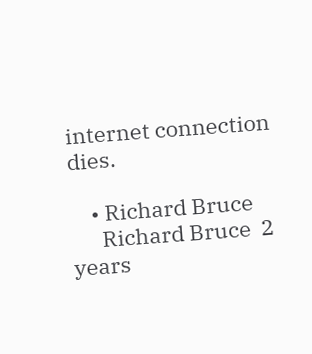internet connection dies.

    • Richard Bruce
      Richard Bruce  2 years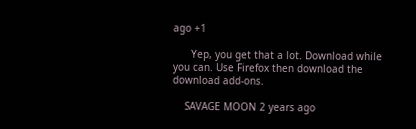ago +1

      Yep, you get that a lot. Download while you can. Use Firefox then download the download add-ons.

    SAVAGE MOON 2 years ago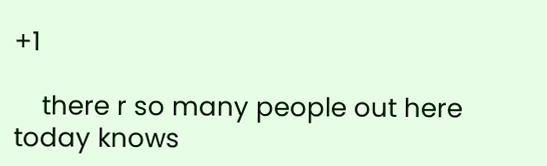+1

    there r so many people out here today knows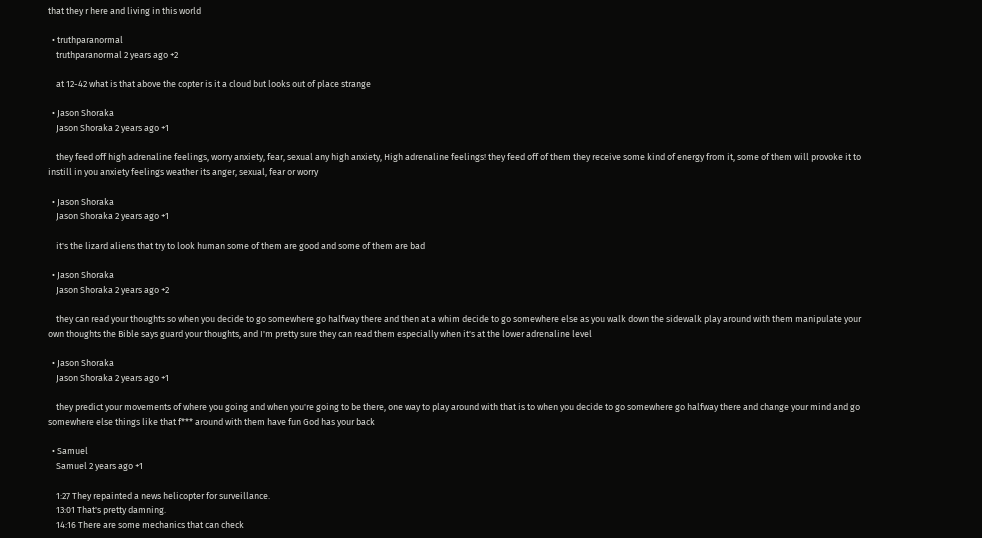that they r here and living in this world

  • truthparanormal
    truthparanormal 2 years ago +2

    at 12-42 what is that above the copter is it a cloud but looks out of place strange

  • Jason Shoraka
    Jason Shoraka 2 years ago +1

    they feed off high adrenaline feelings, worry anxiety, fear, sexual any high anxiety, High adrenaline feelings! they feed off of them they receive some kind of energy from it, some of them will provoke it to instill in you anxiety feelings weather its anger, sexual, fear or worry

  • Jason Shoraka
    Jason Shoraka 2 years ago +1

    it's the lizard aliens that try to look human some of them are good and some of them are bad

  • Jason Shoraka
    Jason Shoraka 2 years ago +2

    they can read your thoughts so when you decide to go somewhere go halfway there and then at a whim decide to go somewhere else as you walk down the sidewalk play around with them manipulate your own thoughts the Bible says guard your thoughts, and I'm pretty sure they can read them especially when it's at the lower adrenaline level

  • Jason Shoraka
    Jason Shoraka 2 years ago +1

    they predict your movements of where you going and when you're going to be there, one way to play around with that is to when you decide to go somewhere go halfway there and change your mind and go somewhere else things like that f*** around with them have fun God has your back

  • Samuel
    Samuel 2 years ago +1

    1:27 They repainted a news helicopter for surveillance.
    13:01 That's pretty damning.
    14:16 There are some mechanics that can check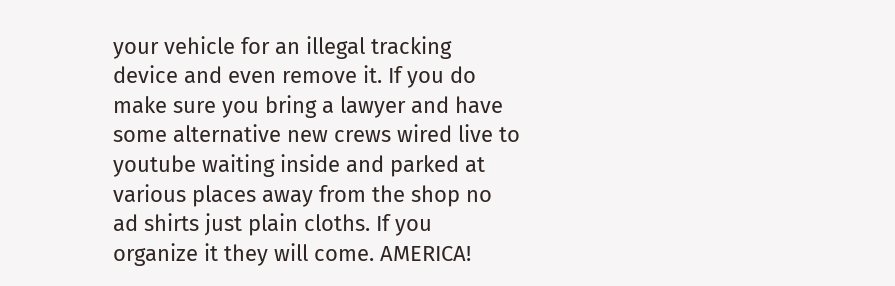your vehicle for an illegal tracking device and even remove it. If you do make sure you bring a lawyer and have some alternative new crews wired live to youtube waiting inside and parked at various places away from the shop no ad shirts just plain cloths. If you organize it they will come. AMERICA!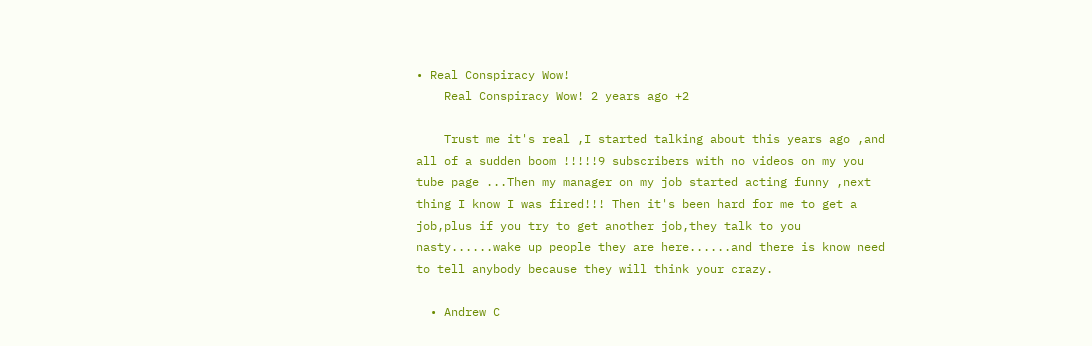• Real Conspiracy Wow!
    Real Conspiracy Wow! 2 years ago +2

    Trust me it's real ,I started talking about this years ago ,and all of a sudden boom !!!!!9 subscribers with no videos on my you tube page ...Then my manager on my job started acting funny ,next thing I know I was fired!!! Then it's been hard for me to get a job,plus if you try to get another job,they talk to you nasty......wake up people they are here......and there is know need to tell anybody because they will think your crazy.

  • Andrew C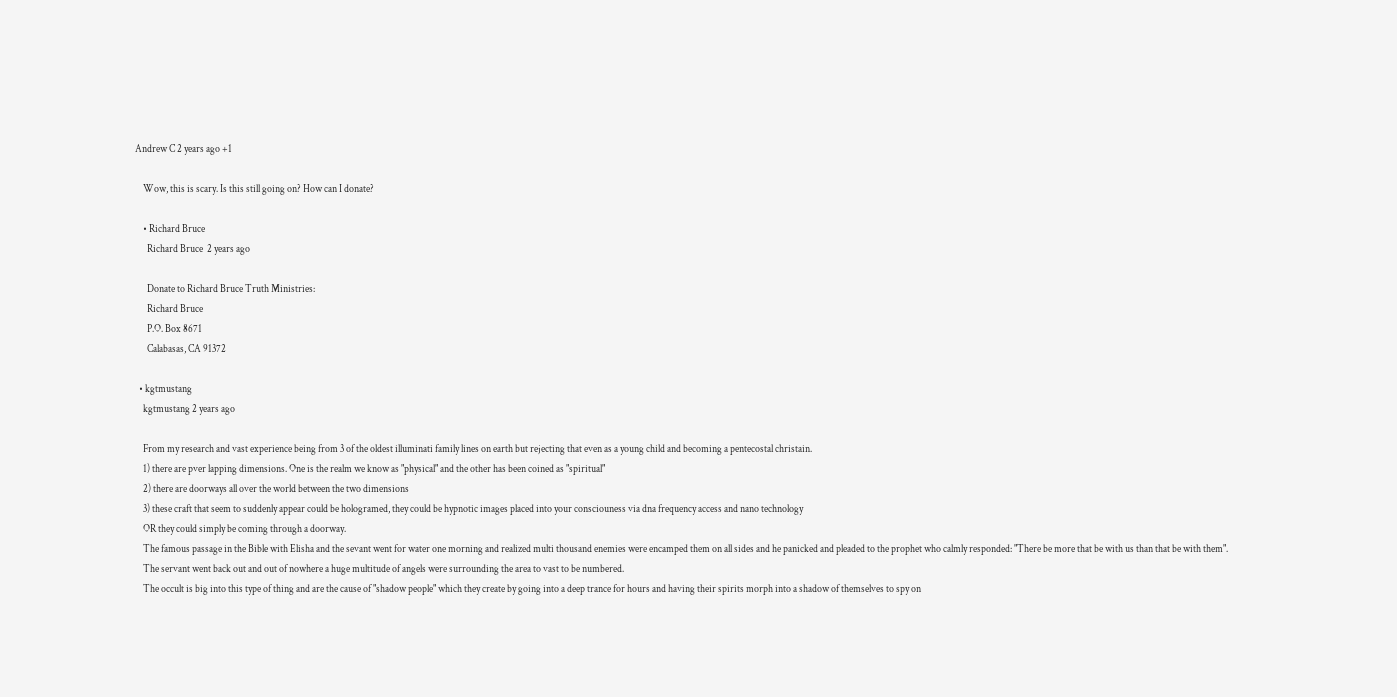Andrew C 2 years ago +1

    Wow, this is scary. Is this still going on? How can I donate?

    • Richard Bruce
      Richard Bruce  2 years ago

      Donate to Richard Bruce Truth Ministries:
      Richard Bruce
      P.O. Box 8671
      Calabasas, CA 91372

  • kgtmustang
    kgtmustang 2 years ago

    From my research and vast experience being from 3 of the oldest illuminati family lines on earth but rejecting that even as a young child and becoming a pentecostal christain.
    1) there are pver lapping dimensions. One is the realm we know as "physical" and the other has been coined as "spiritual"
    2) there are doorways all over the world between the two dimensions
    3) these craft that seem to suddenly appear could be hologramed, they could be hypnotic images placed into your consciouness via dna frequency access and nano technology
    OR they could simply be coming through a doorway.
    The famous passage in the Bible with Elisha and the sevant went for water one morning and realized multi thousand enemies were encamped them on all sides and he panicked and pleaded to the prophet who calmly responded: "There be more that be with us than that be with them".
    The servant went back out and out of nowhere a huge multitude of angels were surrounding the area to vast to be numbered.
    The occult is big into this type of thing and are the cause of "shadow people" which they create by going into a deep trance for hours and having their spirits morph into a shadow of themselves to spy on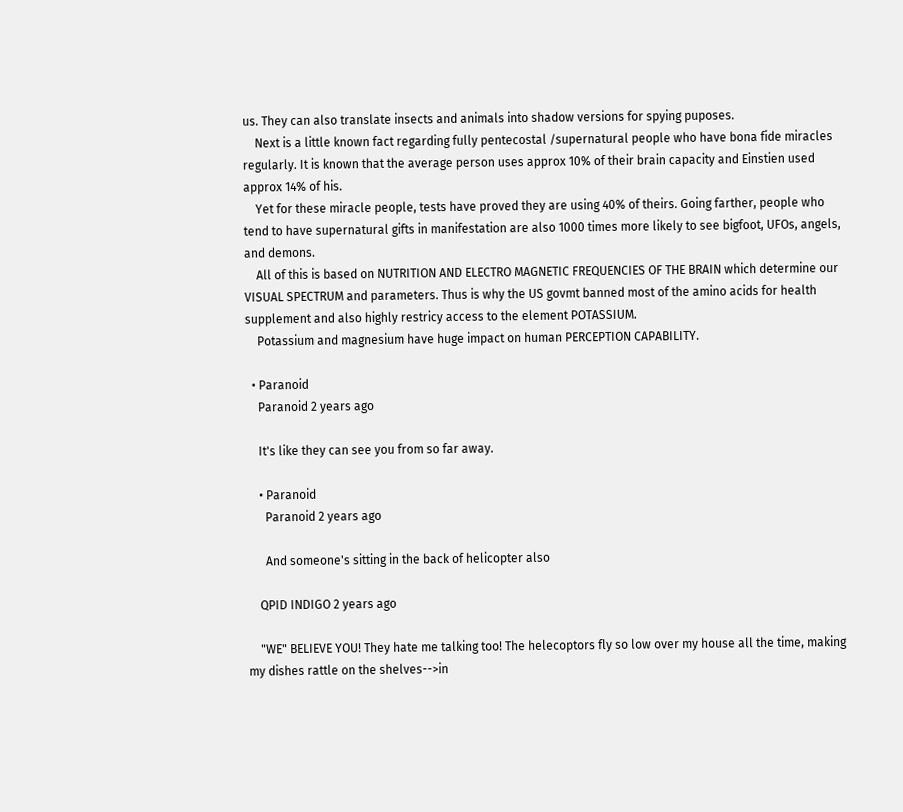us. They can also translate insects and animals into shadow versions for spying puposes.
    Next is a little known fact regarding fully pentecostal /supernatural people who have bona fide miracles regularly. It is known that the average person uses approx 10% of their brain capacity and Einstien used approx 14% of his.
    Yet for these miracle people, tests have proved they are using 40% of theirs. Going farther, people who tend to have supernatural gifts in manifestation are also 1000 times more likely to see bigfoot, UFOs, angels, and demons.
    All of this is based on NUTRITION AND ELECTRO MAGNETIC FREQUENCIES OF THE BRAIN which determine our VISUAL SPECTRUM and parameters. Thus is why the US govmt banned most of the amino acids for health supplement and also highly restricy access to the element POTASSIUM.
    Potassium and magnesium have huge impact on human PERCEPTION CAPABILITY.

  • Paranoid
    Paranoid 2 years ago

    It's like they can see you from so far away.

    • Paranoid
      Paranoid 2 years ago

      And someone's sitting in the back of helicopter also

    QPID INDIGO 2 years ago

    "WE" BELIEVE YOU! They hate me talking too! The helecoptors fly so low over my house all the time, making my dishes rattle on the shelves-->in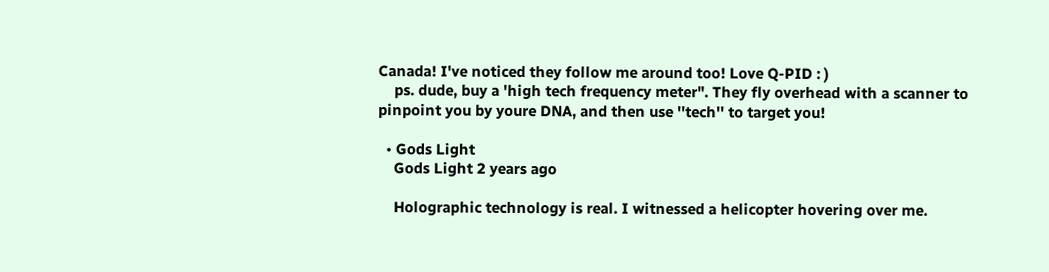Canada! I've noticed they follow me around too! Love Q-PID : )
    ps. dude, buy a 'high tech frequency meter". They fly overhead with a scanner to pinpoint you by youre DNA, and then use ''tech'' to target you!

  • Gods Light
    Gods Light 2 years ago

    Holographic technology is real. I witnessed a helicopter hovering over me.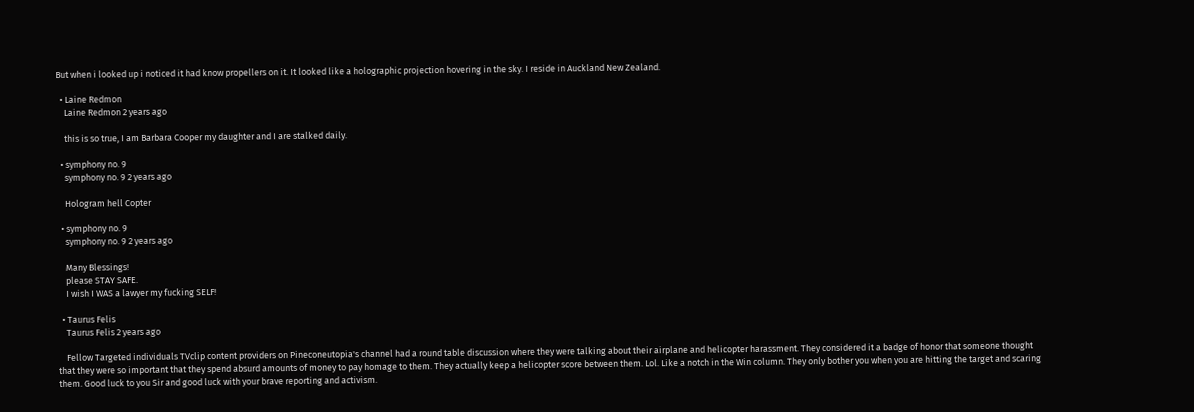But when i looked up i noticed it had know propellers on it. It looked like a holographic projection hovering in the sky. I reside in Auckland New Zealand.

  • Laine Redmon
    Laine Redmon 2 years ago

    this is so true, I am Barbara Cooper my daughter and I are stalked daily.

  • symphony no. 9
    symphony no. 9 2 years ago

    Hologram hell Copter

  • symphony no. 9
    symphony no. 9 2 years ago

    Many Blessings!
    please STAY SAFE.
    I wish I WAS a lawyer my fucking SELF!

  • Taurus Felis
    Taurus Felis 2 years ago

    Fellow Targeted individuals TVclip content providers on Pineconeutopia's channel had a round table discussion where they were talking about their airplane and helicopter harassment. They considered it a badge of honor that someone thought that they were so important that they spend absurd amounts of money to pay homage to them. They actually keep a helicopter score between them. Lol. Like a notch in the Win column. They only bother you when you are hitting the target and scaring them. Good luck to you Sir and good luck with your brave reporting and activism.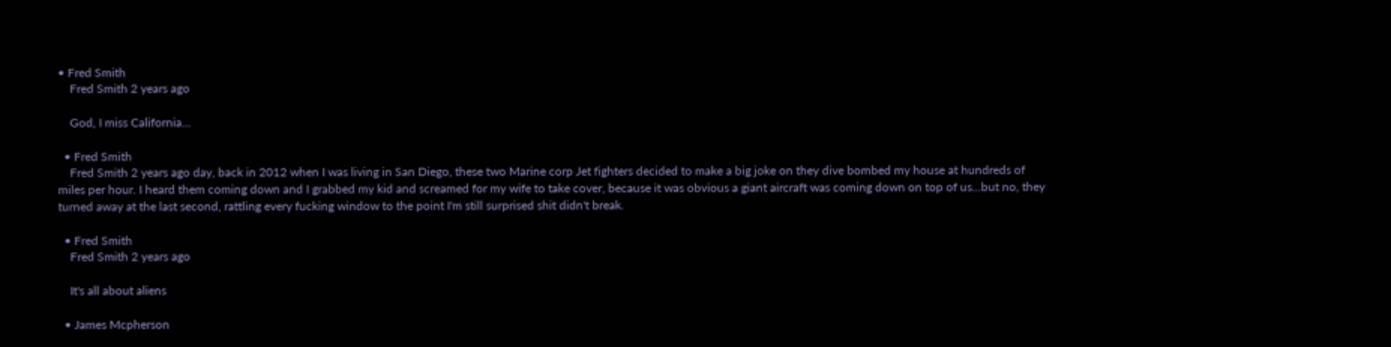• Fred Smith
    Fred Smith 2 years ago

    God, I miss California...

  • Fred Smith
    Fred Smith 2 years ago day, back in 2012 when I was living in San Diego, these two Marine corp Jet fighters decided to make a big joke on they dive bombed my house at hundreds of miles per hour. I heard them coming down and I grabbed my kid and screamed for my wife to take cover, because it was obvious a giant aircraft was coming down on top of us...but no, they turned away at the last second, rattling every fucking window to the point I'm still surprised shit didn't break.

  • Fred Smith
    Fred Smith 2 years ago

    It's all about aliens

  • James Mcpherson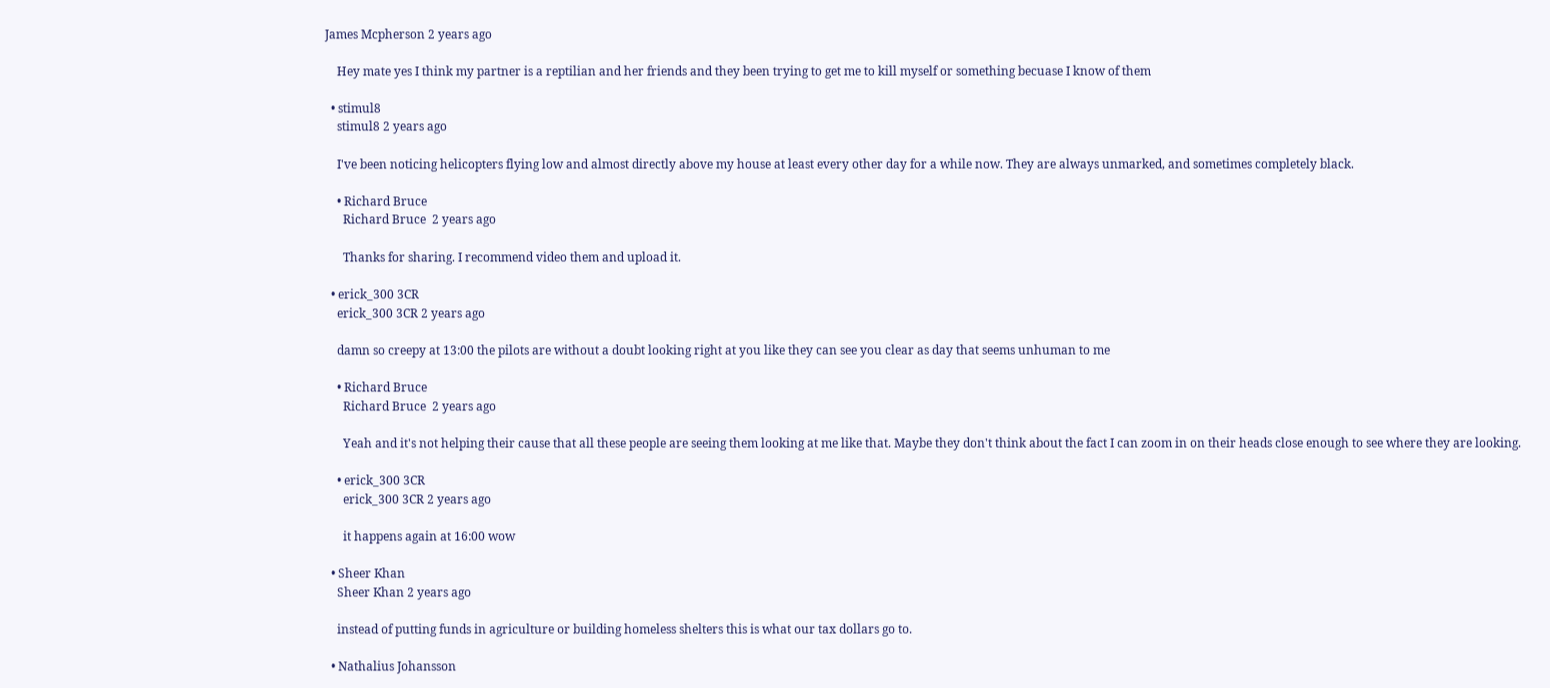James Mcpherson 2 years ago

    Hey mate yes I think my partner is a reptilian and her friends and they been trying to get me to kill myself or something becuase I know of them

  • stimul8
    stimul8 2 years ago

    I've been noticing helicopters flying low and almost directly above my house at least every other day for a while now. They are always unmarked, and sometimes completely black.

    • Richard Bruce
      Richard Bruce  2 years ago

      Thanks for sharing. I recommend video them and upload it.

  • erick_300 3CR
    erick_300 3CR 2 years ago

    damn so creepy at 13:00 the pilots are without a doubt looking right at you like they can see you clear as day that seems unhuman to me

    • Richard Bruce
      Richard Bruce  2 years ago

      Yeah and it's not helping their cause that all these people are seeing them looking at me like that. Maybe they don't think about the fact I can zoom in on their heads close enough to see where they are looking.

    • erick_300 3CR
      erick_300 3CR 2 years ago

      it happens again at 16:00 wow

  • Sheer Khan
    Sheer Khan 2 years ago

    instead of putting funds in agriculture or building homeless shelters this is what our tax dollars go to.

  • Nathalius Johansson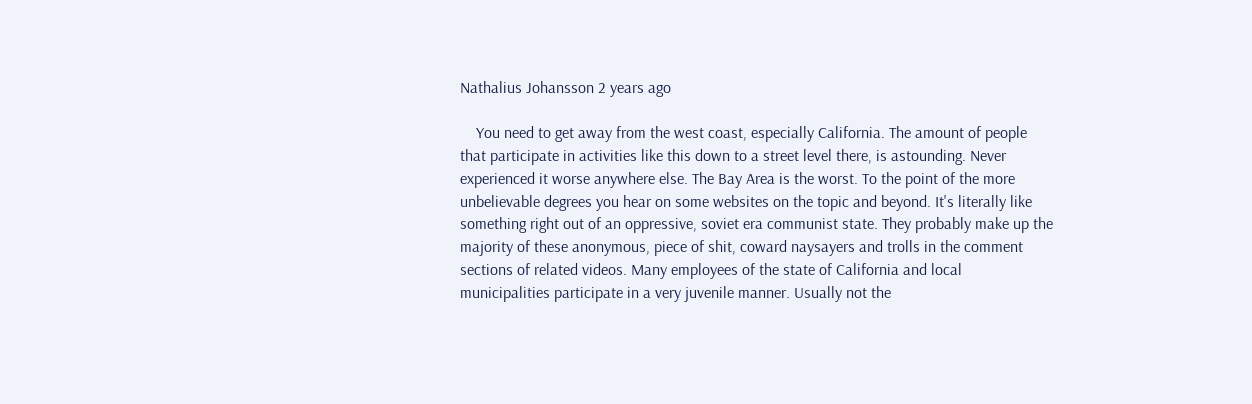Nathalius Johansson 2 years ago

    You need to get away from the west coast, especially California. The amount of people that participate in activities like this down to a street level there, is astounding. Never experienced it worse anywhere else. The Bay Area is the worst. To the point of the more unbelievable degrees you hear on some websites on the topic and beyond. It's literally like something right out of an oppressive, soviet era communist state. They probably make up the majority of these anonymous, piece of shit, coward naysayers and trolls in the comment sections of related videos. Many employees of the state of California and local municipalities participate in a very juvenile manner. Usually not the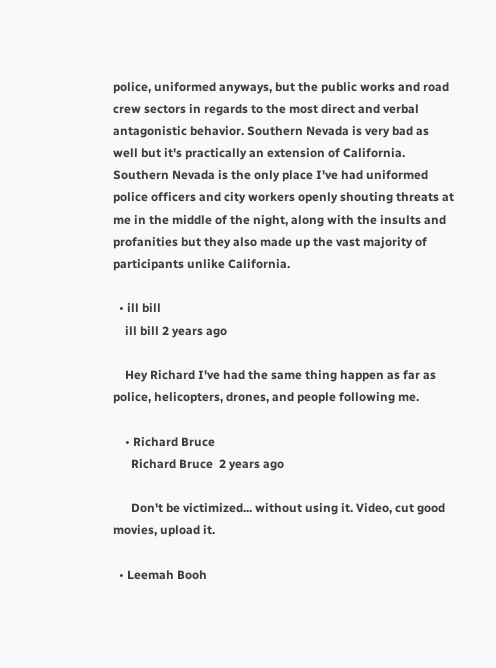police, uniformed anyways, but the public works and road crew sectors in regards to the most direct and verbal antagonistic behavior. Southern Nevada is very bad as well but it's practically an extension of California. Southern Nevada is the only place I've had uniformed police officers and city workers openly shouting threats at me in the middle of the night, along with the insults and profanities but they also made up the vast majority of participants unlike California.

  • ill bill
    ill bill 2 years ago

    Hey Richard I've had the same thing happen as far as police, helicopters, drones, and people following me.

    • Richard Bruce
      Richard Bruce  2 years ago

      Don't be victimized... without using it. Video, cut good movies, upload it.

  • Leemah Booh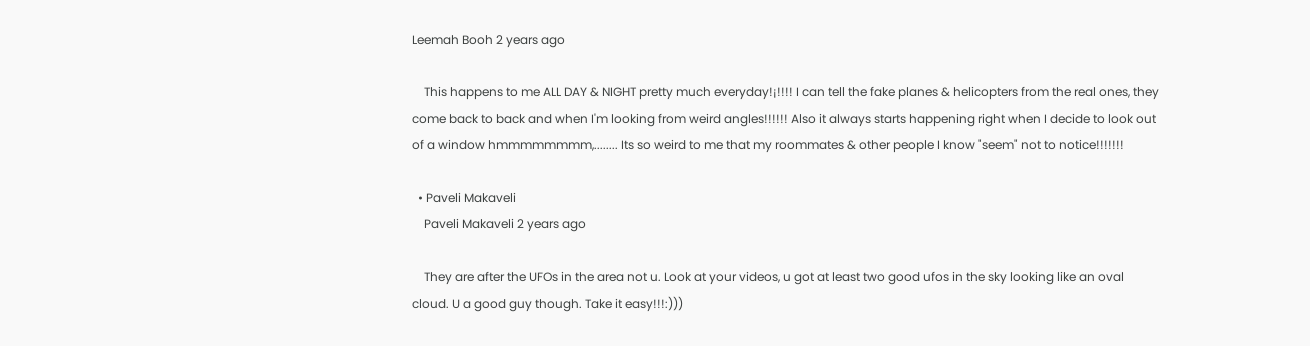Leemah Booh 2 years ago

    This happens to me ALL DAY & NIGHT pretty much everyday!¡!!!! I can tell the fake planes & helicopters from the real ones, they come back to back and when I'm looking from weird angles!!!!!! Also it always starts happening right when I decide to look out of a window hmmmmmmmm,........ Its so weird to me that my roommates & other people I know "seem" not to notice!!!!!!!

  • Paveli Makaveli
    Paveli Makaveli 2 years ago

    They are after the UFOs in the area not u. Look at your videos, u got at least two good ufos in the sky looking like an oval cloud. U a good guy though. Take it easy!!!:)))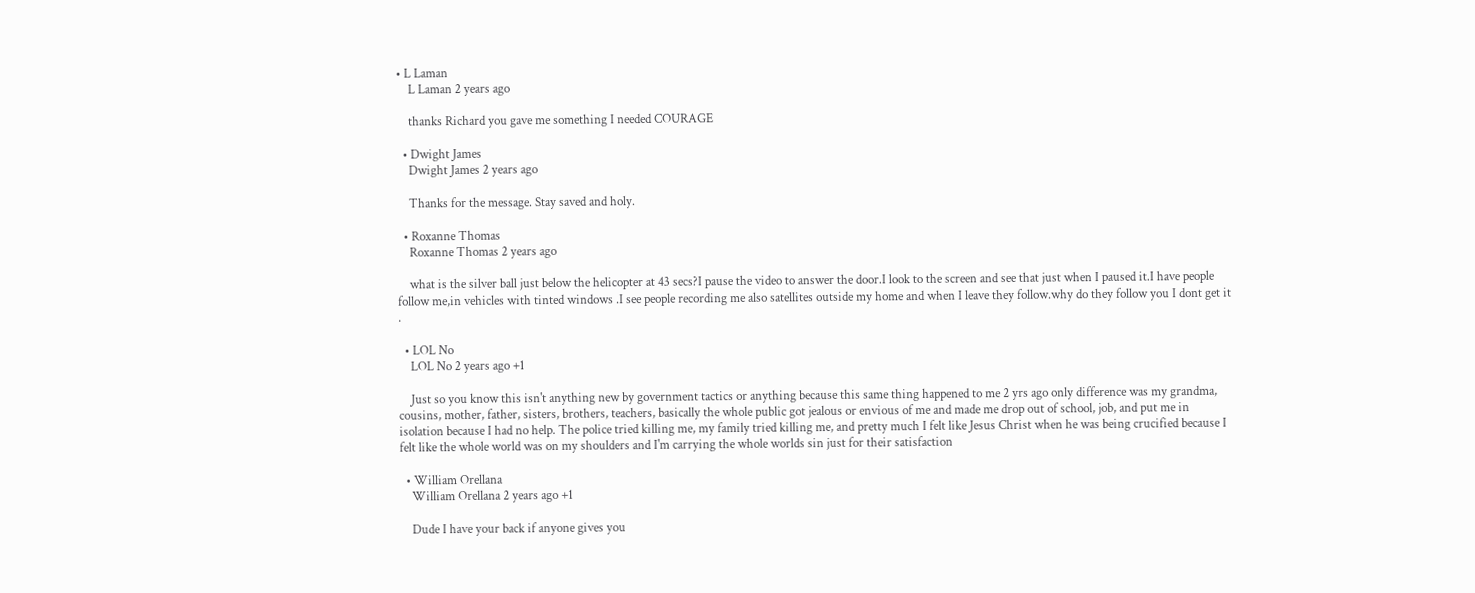• L Laman
    L Laman 2 years ago

    thanks Richard you gave me something I needed COURAGE

  • Dwight James
    Dwight James 2 years ago

    Thanks for the message. Stay saved and holy.

  • Roxanne Thomas
    Roxanne Thomas 2 years ago

    what is the silver ball just below the helicopter at 43 secs?I pause the video to answer the door.I look to the screen and see that just when I paused it.I have people follow me,in vehicles with tinted windows .I see people recording me also satellites outside my home and when I leave they follow.why do they follow you I dont get it .

  • LOL No
    LOL No 2 years ago +1

    Just so you know this isn't anything new by government tactics or anything because this same thing happened to me 2 yrs ago only difference was my grandma, cousins, mother, father, sisters, brothers, teachers, basically the whole public got jealous or envious of me and made me drop out of school, job, and put me in isolation because I had no help. The police tried killing me, my family tried killing me, and pretty much I felt like Jesus Christ when he was being crucified because I felt like the whole world was on my shoulders and I'm carrying the whole worlds sin just for their satisfaction

  • William Orellana
    William Orellana 2 years ago +1

    Dude I have your back if anyone gives you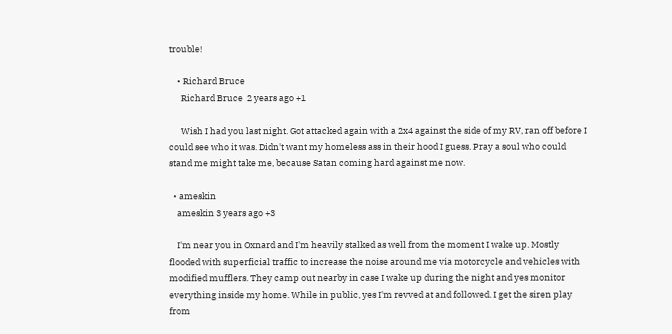trouble!

    • Richard Bruce
      Richard Bruce  2 years ago +1

      Wish I had you last night. Got attacked again with a 2x4 against the side of my RV, ran off before I could see who it was. Didn't want my homeless ass in their hood I guess. Pray a soul who could stand me might take me, because Satan coming hard against me now.

  • ameskin
    ameskin 3 years ago +3

    I'm near you in Oxnard and I'm heavily stalked as well from the moment I wake up. Mostly flooded with superficial traffic to increase the noise around me via motorcycle and vehicles with modified mufflers. They camp out nearby in case I wake up during the night and yes monitor everything inside my home. While in public, yes I'm revved at and followed. I get the siren play from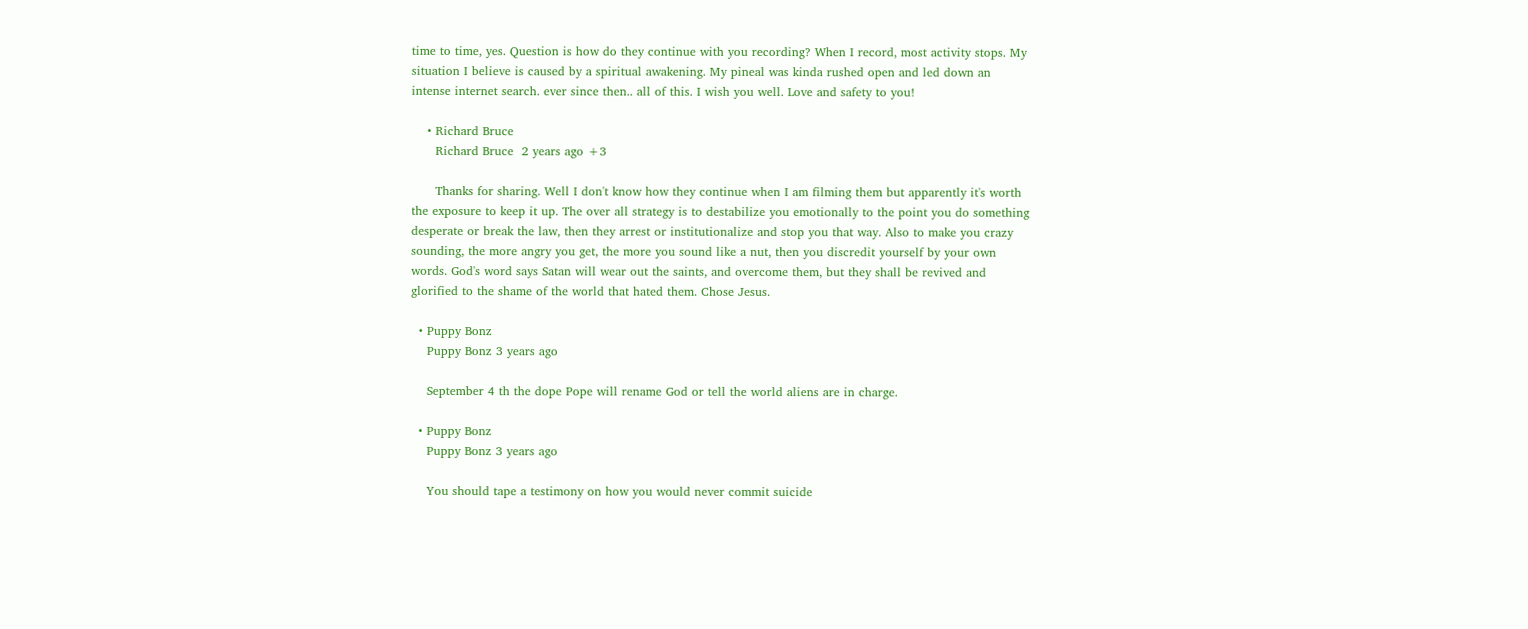time to time, yes. Question is how do they continue with you recording? When I record, most activity stops. My situation I believe is caused by a spiritual awakening. My pineal was kinda rushed open and led down an intense internet search. ever since then.. all of this. I wish you well. Love and safety to you!

    • Richard Bruce
      Richard Bruce  2 years ago +3

      Thanks for sharing. Well I don't know how they continue when I am filming them but apparently it's worth the exposure to keep it up. The over all strategy is to destabilize you emotionally to the point you do something desperate or break the law, then they arrest or institutionalize and stop you that way. Also to make you crazy sounding, the more angry you get, the more you sound like a nut, then you discredit yourself by your own words. God's word says Satan will wear out the saints, and overcome them, but they shall be revived and glorified to the shame of the world that hated them. Chose Jesus.

  • Puppy Bonz
    Puppy Bonz 3 years ago

    September 4 th the dope Pope will rename God or tell the world aliens are in charge.

  • Puppy Bonz
    Puppy Bonz 3 years ago

    You should tape a testimony on how you would never commit suicide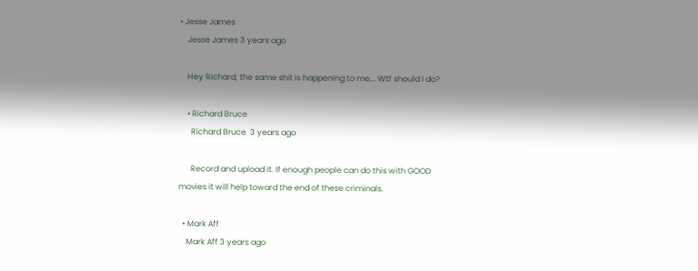• Jesse James
    Jesse James 3 years ago

    Hey Richard, the same shit is happening to me... Wtf should I do?

    • Richard Bruce
      Richard Bruce  3 years ago

      Record and upload it. If enough people can do this with GOOD movies it will help toward the end of these criminals.

  • Mark Aff
    Mark Aff 3 years ago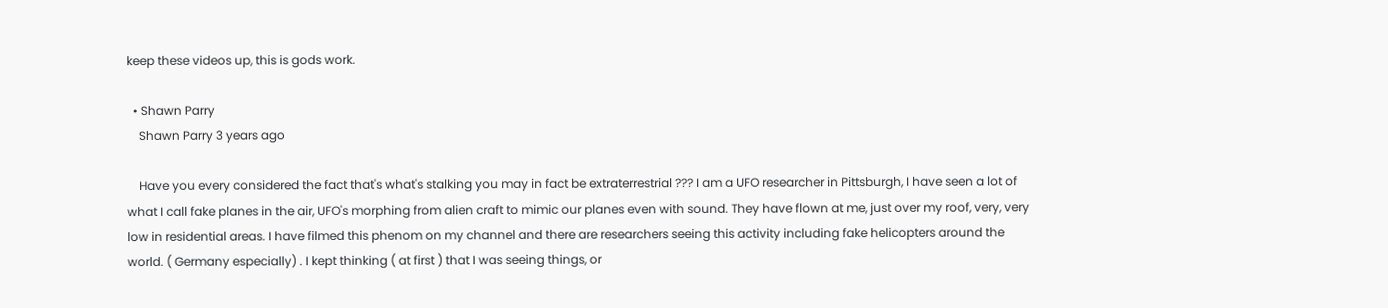keep these videos up, this is gods work.

  • Shawn Parry
    Shawn Parry 3 years ago

    Have you every considered the fact that's what's stalking you may in fact be extraterrestrial ??? I am a UFO researcher in Pittsburgh, I have seen a lot of what I call fake planes in the air, UFO's morphing from alien craft to mimic our planes even with sound. They have flown at me, just over my roof, very, very low in residential areas. I have filmed this phenom on my channel and there are researchers seeing this activity including fake helicopters around the world. ( Germany especially) . I kept thinking ( at first ) that I was seeing things, or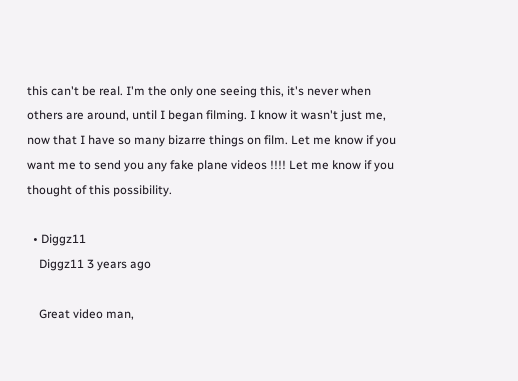this can't be real. I'm the only one seeing this, it's never when others are around, until I began filming. I know it wasn't just me, now that I have so many bizarre things on film. Let me know if you want me to send you any fake plane videos !!!! Let me know if you thought of this possibility.

  • Diggz11
    Diggz11 3 years ago

    Great video man,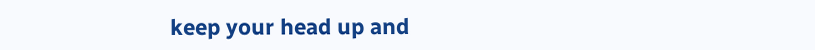keep your head up and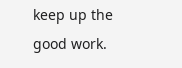keep up the good work.